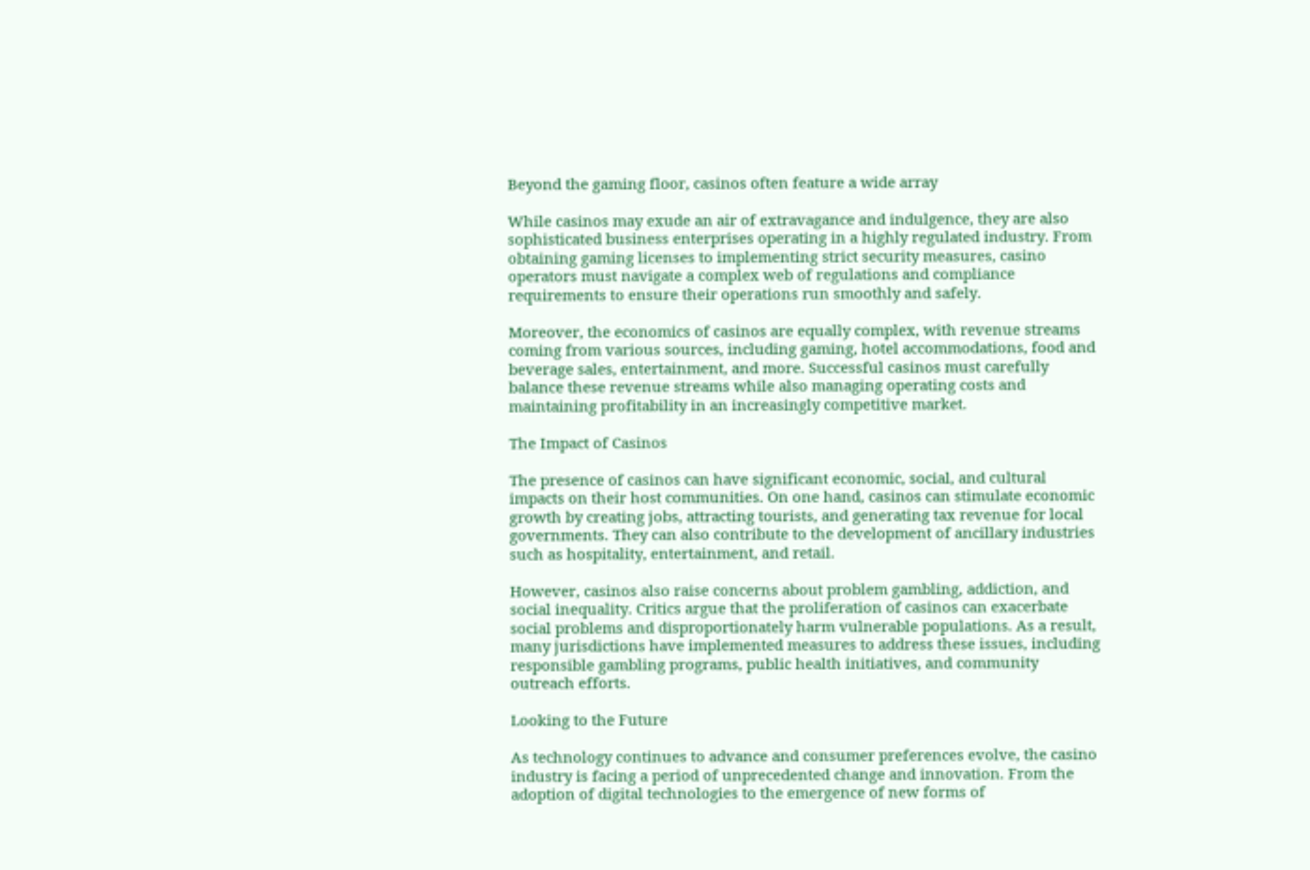Beyond the gaming floor, casinos often feature a wide array

While casinos may exude an air of extravagance and indulgence, they are also sophisticated business enterprises operating in a highly regulated industry. From obtaining gaming licenses to implementing strict security measures, casino operators must navigate a complex web of regulations and compliance requirements to ensure their operations run smoothly and safely.

Moreover, the economics of casinos are equally complex, with revenue streams coming from various sources, including gaming, hotel accommodations, food and beverage sales, entertainment, and more. Successful casinos must carefully balance these revenue streams while also managing operating costs and maintaining profitability in an increasingly competitive market.

The Impact of Casinos

The presence of casinos can have significant economic, social, and cultural impacts on their host communities. On one hand, casinos can stimulate economic growth by creating jobs, attracting tourists, and generating tax revenue for local governments. They can also contribute to the development of ancillary industries such as hospitality, entertainment, and retail.

However, casinos also raise concerns about problem gambling, addiction, and social inequality. Critics argue that the proliferation of casinos can exacerbate social problems and disproportionately harm vulnerable populations. As a result, many jurisdictions have implemented measures to address these issues, including responsible gambling programs, public health initiatives, and community outreach efforts.

Looking to the Future

As technology continues to advance and consumer preferences evolve, the casino industry is facing a period of unprecedented change and innovation. From the adoption of digital technologies to the emergence of new forms of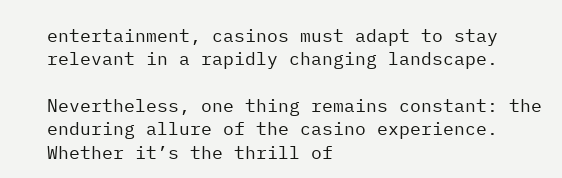entertainment, casinos must adapt to stay relevant in a rapidly changing landscape.

Nevertheless, one thing remains constant: the enduring allure of the casino experience. Whether it’s the thrill of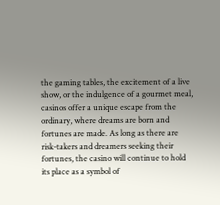the gaming tables, the excitement of a live show, or the indulgence of a gourmet meal, casinos offer a unique escape from the ordinary, where dreams are born and fortunes are made. As long as there are risk-takers and dreamers seeking their fortunes, the casino will continue to hold its place as a symbol of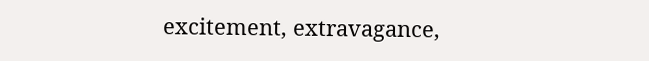excitement, extravagance,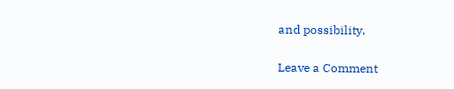and possibility.

Leave a Comment